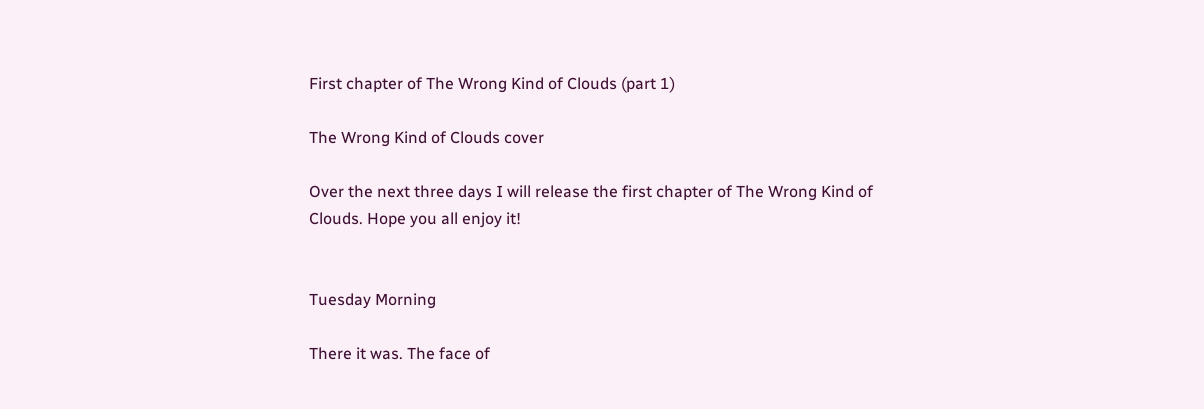First chapter of The Wrong Kind of Clouds (part 1)

The Wrong Kind of Clouds cover

Over the next three days I will release the first chapter of The Wrong Kind of Clouds. Hope you all enjoy it!


Tuesday Morning

There it was. The face of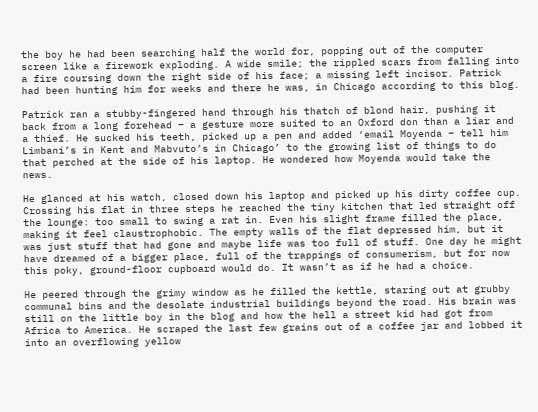the boy he had been searching half the world for, popping out of the computer screen like a firework exploding. A wide smile; the rippled scars from falling into a fire coursing down the right side of his face; a missing left incisor. Patrick had been hunting him for weeks and there he was, in Chicago according to this blog.

Patrick ran a stubby-fingered hand through his thatch of blond hair, pushing it back from a long forehead – a gesture more suited to an Oxford don than a liar and a thief. He sucked his teeth, picked up a pen and added ‘email Moyenda – tell him Limbani’s in Kent and Mabvuto’s in Chicago’ to the growing list of things to do that perched at the side of his laptop. He wondered how Moyenda would take the news.

He glanced at his watch, closed down his laptop and picked up his dirty coffee cup. Crossing his flat in three steps he reached the tiny kitchen that led straight off the lounge: too small to swing a rat in. Even his slight frame filled the place, making it feel claustrophobic. The empty walls of the flat depressed him, but it was just stuff that had gone and maybe life was too full of stuff. One day he might have dreamed of a bigger place, full of the trappings of consumerism, but for now this poky, ground-floor cupboard would do. It wasn’t as if he had a choice.

He peered through the grimy window as he filled the kettle, staring out at grubby communal bins and the desolate industrial buildings beyond the road. His brain was still on the little boy in the blog and how the hell a street kid had got from Africa to America. He scraped the last few grains out of a coffee jar and lobbed it into an overflowing yellow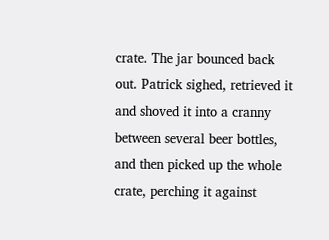crate. The jar bounced back out. Patrick sighed, retrieved it and shoved it into a cranny between several beer bottles, and then picked up the whole crate, perching it against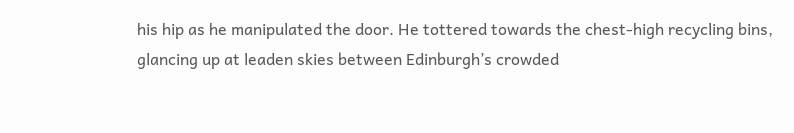his hip as he manipulated the door. He tottered towards the chest-high recycling bins, glancing up at leaden skies between Edinburgh’s crowded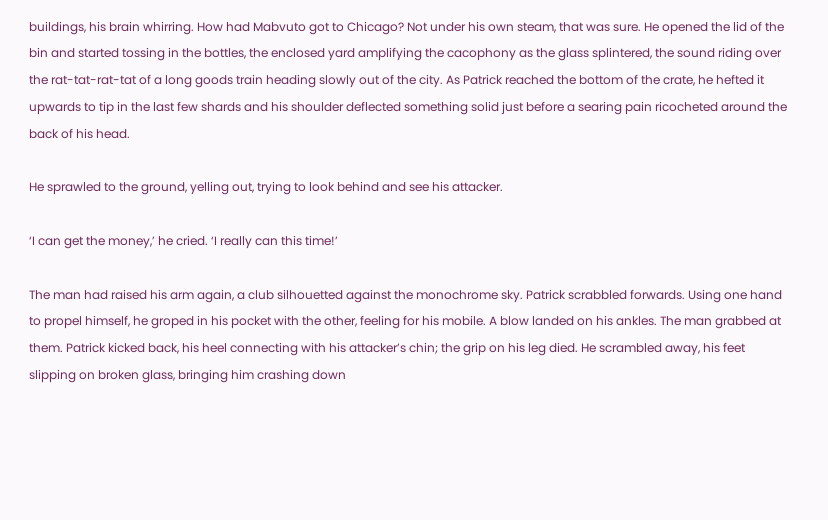buildings, his brain whirring. How had Mabvuto got to Chicago? Not under his own steam, that was sure. He opened the lid of the bin and started tossing in the bottles, the enclosed yard amplifying the cacophony as the glass splintered, the sound riding over the rat-tat-rat-tat of a long goods train heading slowly out of the city. As Patrick reached the bottom of the crate, he hefted it upwards to tip in the last few shards and his shoulder deflected something solid just before a searing pain ricocheted around the back of his head.

He sprawled to the ground, yelling out, trying to look behind and see his attacker.

‘I can get the money,’ he cried. ‘I really can this time!’

The man had raised his arm again, a club silhouetted against the monochrome sky. Patrick scrabbled forwards. Using one hand to propel himself, he groped in his pocket with the other, feeling for his mobile. A blow landed on his ankles. The man grabbed at them. Patrick kicked back, his heel connecting with his attacker’s chin; the grip on his leg died. He scrambled away, his feet slipping on broken glass, bringing him crashing down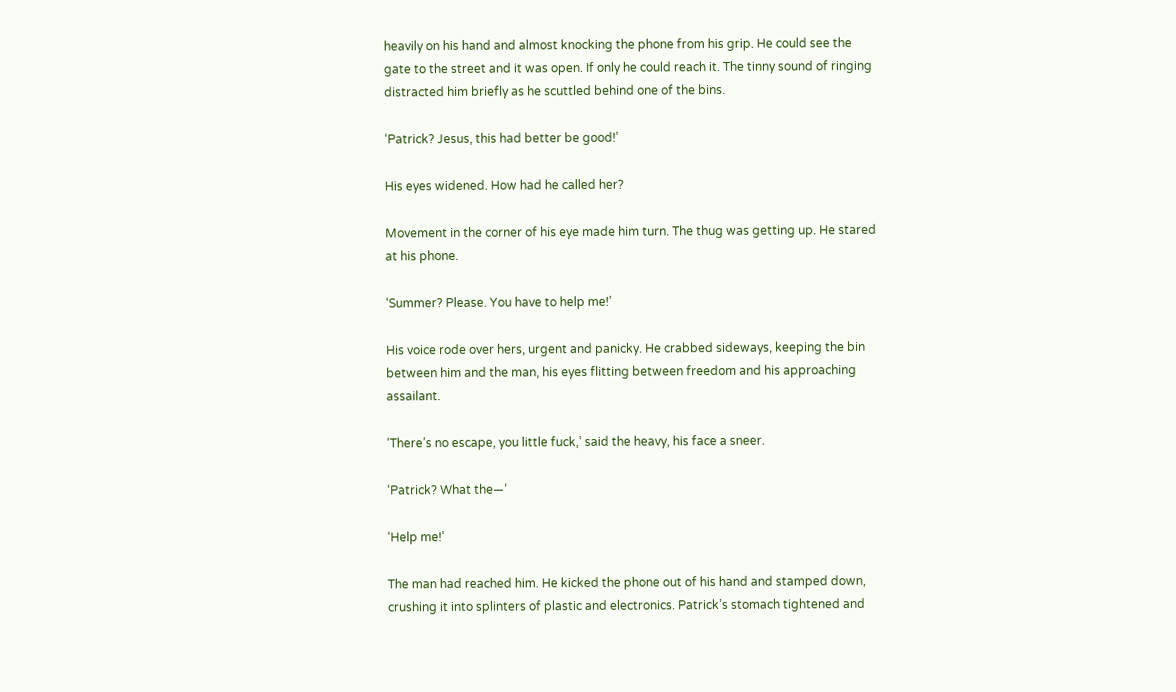heavily on his hand and almost knocking the phone from his grip. He could see the gate to the street and it was open. If only he could reach it. The tinny sound of ringing distracted him briefly as he scuttled behind one of the bins.

‘Patrick? Jesus, this had better be good!’

His eyes widened. How had he called her?

Movement in the corner of his eye made him turn. The thug was getting up. He stared at his phone.

‘Summer? Please. You have to help me!’

His voice rode over hers, urgent and panicky. He crabbed sideways, keeping the bin between him and the man, his eyes flitting between freedom and his approaching assailant.

‘There’s no escape, you little fuck,’ said the heavy, his face a sneer.

‘Patrick? What the—’

‘Help me!’

The man had reached him. He kicked the phone out of his hand and stamped down, crushing it into splinters of plastic and electronics. Patrick’s stomach tightened and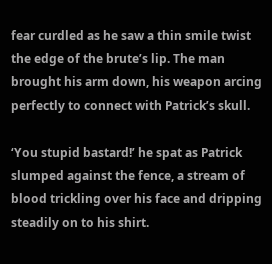fear curdled as he saw a thin smile twist the edge of the brute’s lip. The man brought his arm down, his weapon arcing perfectly to connect with Patrick’s skull.

‘You stupid bastard!’ he spat as Patrick slumped against the fence, a stream of blood trickling over his face and dripping steadily on to his shirt.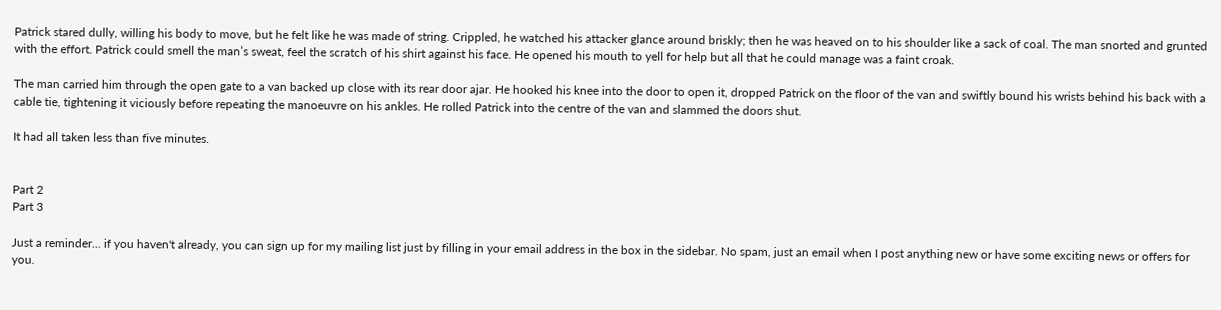Patrick stared dully, willing his body to move, but he felt like he was made of string. Crippled, he watched his attacker glance around briskly; then he was heaved on to his shoulder like a sack of coal. The man snorted and grunted with the effort. Patrick could smell the man’s sweat, feel the scratch of his shirt against his face. He opened his mouth to yell for help but all that he could manage was a faint croak.

The man carried him through the open gate to a van backed up close with its rear door ajar. He hooked his knee into the door to open it, dropped Patrick on the floor of the van and swiftly bound his wrists behind his back with a cable tie, tightening it viciously before repeating the manoeuvre on his ankles. He rolled Patrick into the centre of the van and slammed the doors shut.

It had all taken less than five minutes.


Part 2
Part 3

Just a reminder... if you haven't already, you can sign up for my mailing list just by filling in your email address in the box in the sidebar. No spam, just an email when I post anything new or have some exciting news or offers for you.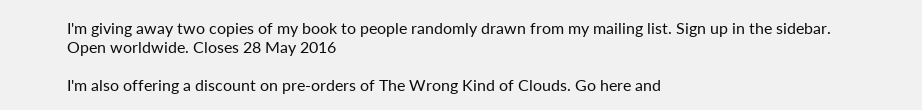I'm giving away two copies of my book to people randomly drawn from my mailing list. Sign up in the sidebar. Open worldwide. Closes 28 May 2016

I'm also offering a discount on pre-orders of The Wrong Kind of Clouds. Go here and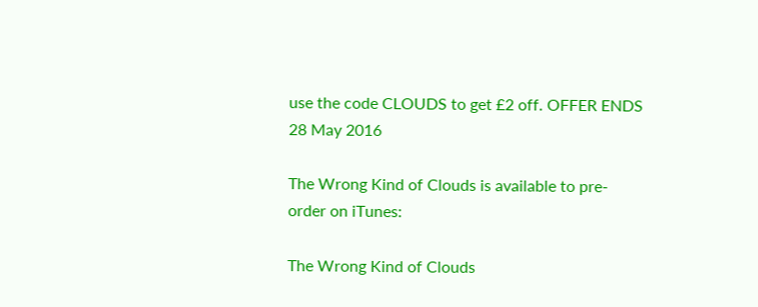use the code CLOUDS to get £2 off. OFFER ENDS 28 May 2016

The Wrong Kind of Clouds is available to pre-order on iTunes:

The Wrong Kind of Clouds